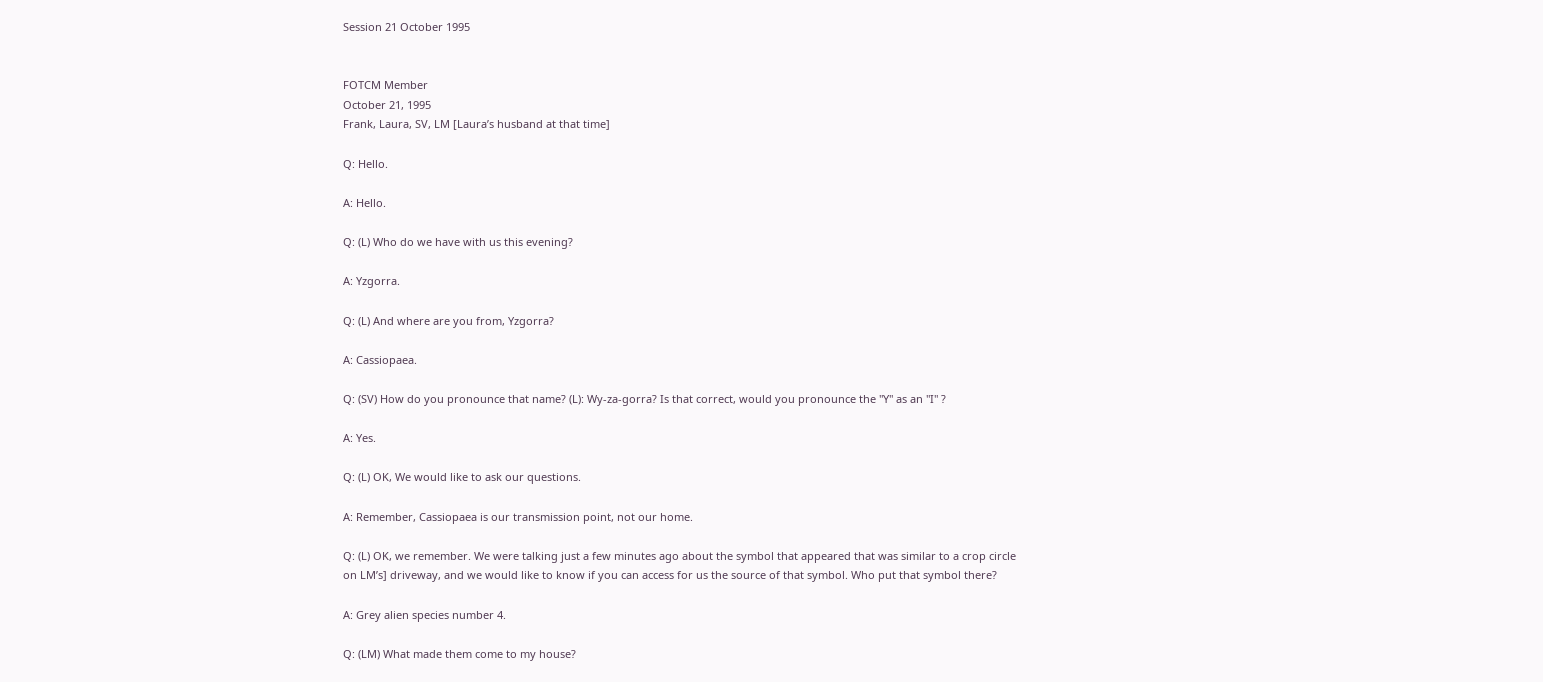Session 21 October 1995


FOTCM Member
October 21, 1995
Frank, Laura, SV, LM [Laura’s husband at that time]

Q: Hello.

A: Hello.

Q: (L) Who do we have with us this evening?

A: Yzgorra.

Q: (L) And where are you from, Yzgorra?

A: Cassiopaea.

Q: (SV) How do you pronounce that name? (L): Wy-za-gorra? Is that correct, would you pronounce the "Y" as an "I" ?

A: Yes.

Q: (L) OK, We would like to ask our questions.

A: Remember, Cassiopaea is our transmission point, not our home.

Q: (L) OK, we remember. We were talking just a few minutes ago about the symbol that appeared that was similar to a crop circle on LM’s] driveway, and we would like to know if you can access for us the source of that symbol. Who put that symbol there?

A: Grey alien species number 4.

Q: (LM) What made them come to my house?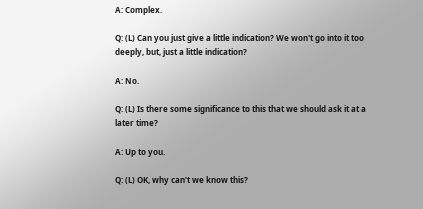A: Complex.

Q: (L) Can you just give a little indication? We won't go into it too deeply, but, just a little indication?

A: No.

Q: (L) Is there some significance to this that we should ask it at a later time?

A: Up to you.

Q: (L) OK, why can't we know this?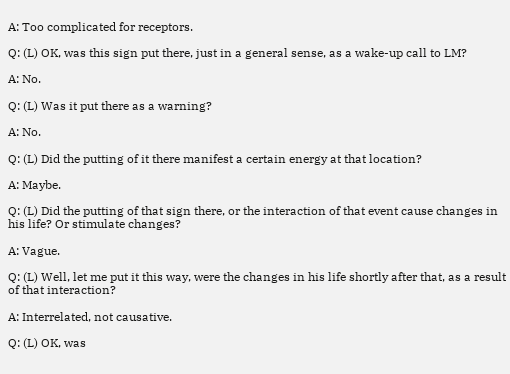A: Too complicated for receptors.

Q: (L) OK, was this sign put there, just in a general sense, as a wake-up call to LM?

A: No.

Q: (L) Was it put there as a warning?

A: No.

Q: (L) Did the putting of it there manifest a certain energy at that location?

A: Maybe.

Q: (L) Did the putting of that sign there, or the interaction of that event cause changes in his life? Or stimulate changes?

A: Vague.

Q: (L) Well, let me put it this way, were the changes in his life shortly after that, as a result of that interaction?

A: Interrelated, not causative.

Q: (L) OK, was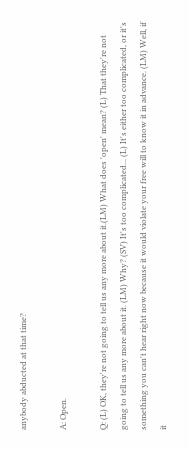anybody abducted at that time?

A: Open.

Q: (L) OK, they're not going to tell us any more about it.(LM) What does 'open' mean? (L) That they're not going to tell us any more about it. (LM) Why? (SV) It's too complicated... (L) It's either too complicated, or it's something you can't hear right now because it would violate your free will to know it in advance. (LM) Well, if it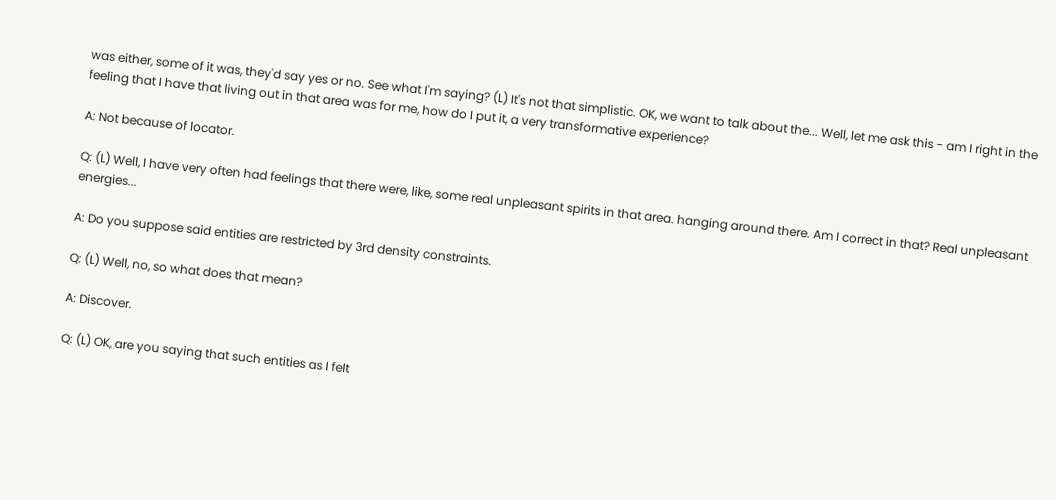was either, some of it was, they'd say yes or no. See what I'm saying? (L) It's not that simplistic. OK, we want to talk about the... Well, let me ask this - am I right in the feeling that I have that living out in that area was for me, how do I put it, a very transformative experience?

A: Not because of locator.

Q: (L) Well, I have very often had feelings that there were, like, some real unpleasant spirits in that area. hanging around there. Am I correct in that? Real unpleasant energies...

A: Do you suppose said entities are restricted by 3rd density constraints.

Q: (L) Well, no, so what does that mean?

A: Discover.

Q: (L) OK, are you saying that such entities as I felt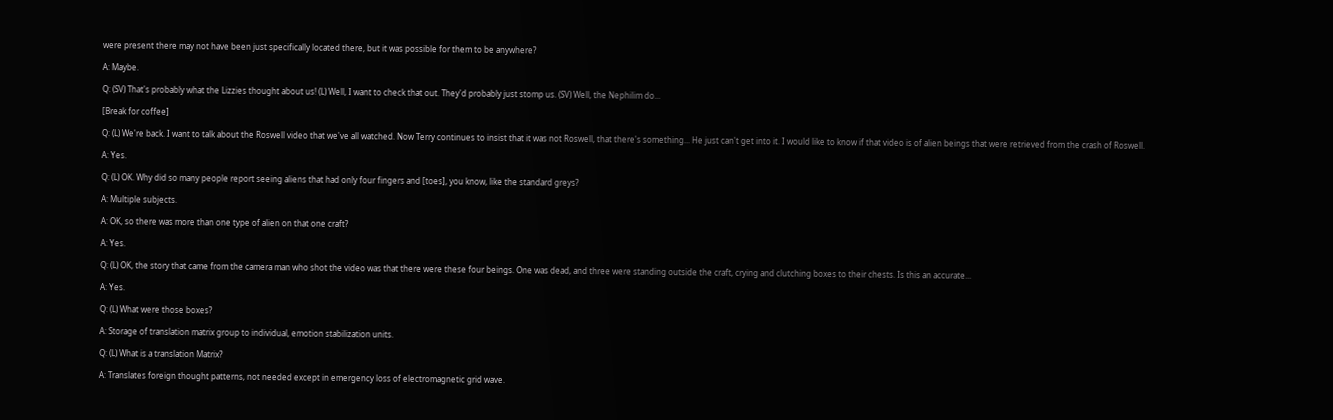were present there may not have been just specifically located there, but it was possible for them to be anywhere?

A: Maybe.

Q: (SV) That's probably what the Lizzies thought about us! (L) Well, I want to check that out. They'd probably just stomp us. (SV) Well, the Nephilim do...

[Break for coffee]

Q: (L) We're back. I want to talk about the Roswell video that we've all watched. Now Terry continues to insist that it was not Roswell, that there's something... He just can't get into it. I would like to know if that video is of alien beings that were retrieved from the crash of Roswell.

A: Yes.

Q: (L) OK. Why did so many people report seeing aliens that had only four fingers and [toes], you know, like the standard greys?

A: Multiple subjects.

A: OK, so there was more than one type of alien on that one craft?

A: Yes.

Q: (L) OK, the story that came from the camera man who shot the video was that there were these four beings. One was dead, and three were standing outside the craft, crying and clutching boxes to their chests. Is this an accurate...

A: Yes.

Q: (L) What were those boxes?

A: Storage of translation matrix group to individual, emotion stabilization units.

Q: (L) What is a translation Matrix?

A: Translates foreign thought patterns, not needed except in emergency loss of electromagnetic grid wave.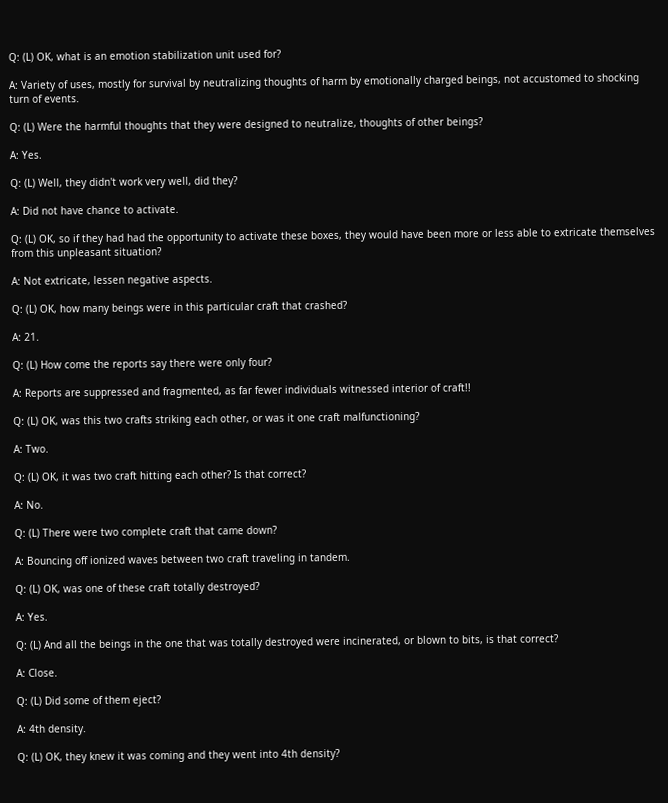Q: (L) OK, what is an emotion stabilization unit used for?

A: Variety of uses, mostly for survival by neutralizing thoughts of harm by emotionally charged beings, not accustomed to shocking turn of events.

Q: (L) Were the harmful thoughts that they were designed to neutralize, thoughts of other beings?

A: Yes.

Q: (L) Well, they didn't work very well, did they?

A: Did not have chance to activate.

Q: (L) OK, so if they had had the opportunity to activate these boxes, they would have been more or less able to extricate themselves from this unpleasant situation?

A: Not extricate, lessen negative aspects.

Q: (L) OK, how many beings were in this particular craft that crashed?

A: 21.

Q: (L) How come the reports say there were only four?

A: Reports are suppressed and fragmented, as far fewer individuals witnessed interior of craft!!

Q: (L) OK, was this two crafts striking each other, or was it one craft malfunctioning?

A: Two.

Q: (L) OK, it was two craft hitting each other? Is that correct?

A: No.

Q: (L) There were two complete craft that came down?

A: Bouncing off ionized waves between two craft traveling in tandem.

Q: (L) OK, was one of these craft totally destroyed?

A: Yes.

Q: (L) And all the beings in the one that was totally destroyed were incinerated, or blown to bits, is that correct?

A: Close.

Q: (L) Did some of them eject?

A: 4th density.

Q: (L) OK, they knew it was coming and they went into 4th density?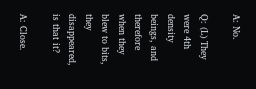A: No.

Q: (L) They were 4th density beings, and therefore when they blew to bits, they disappeared, is that it?

A: Close.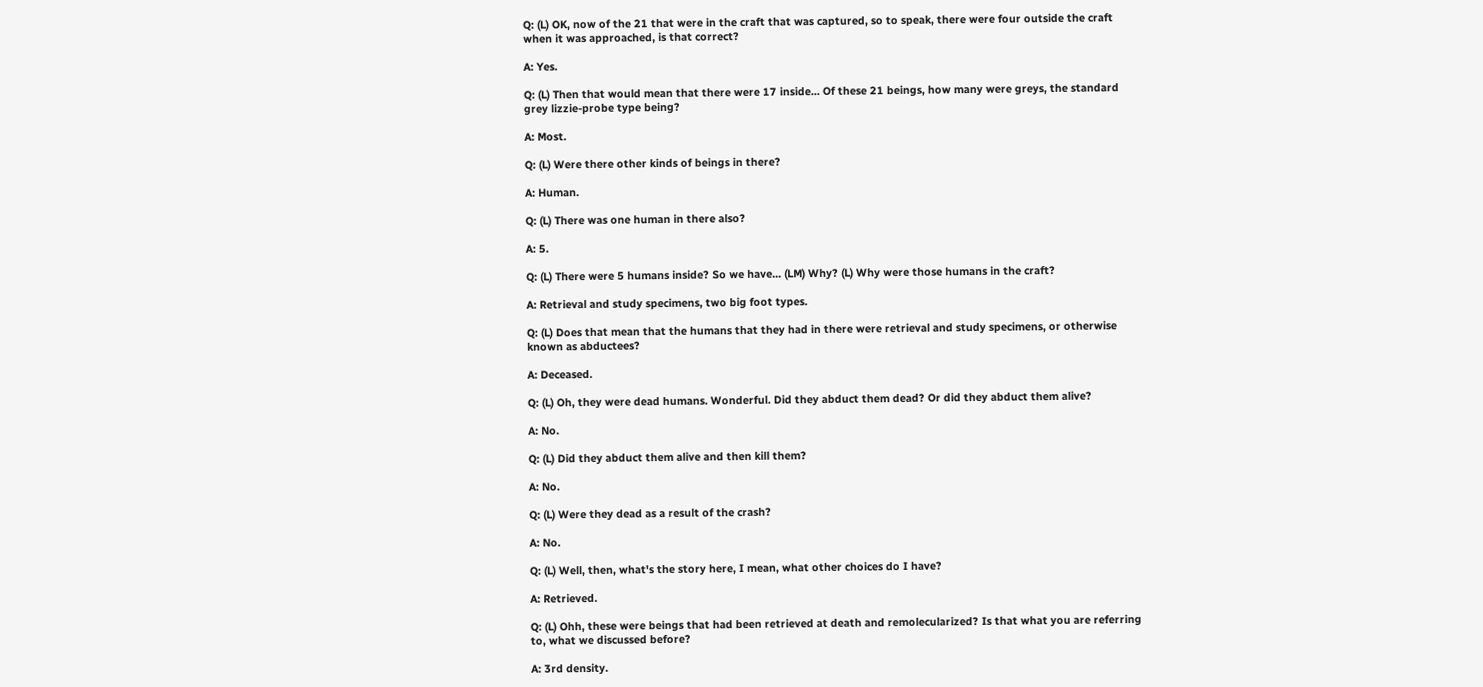Q: (L) OK, now of the 21 that were in the craft that was captured, so to speak, there were four outside the craft when it was approached, is that correct?

A: Yes.

Q: (L) Then that would mean that there were 17 inside... Of these 21 beings, how many were greys, the standard grey lizzie-probe type being?

A: Most.

Q: (L) Were there other kinds of beings in there?

A: Human.

Q: (L) There was one human in there also?

A: 5.

Q: (L) There were 5 humans inside? So we have... (LM) Why? (L) Why were those humans in the craft?

A: Retrieval and study specimens, two big foot types.

Q: (L) Does that mean that the humans that they had in there were retrieval and study specimens, or otherwise known as abductees?

A: Deceased.

Q: (L) Oh, they were dead humans. Wonderful. Did they abduct them dead? Or did they abduct them alive?

A: No.

Q: (L) Did they abduct them alive and then kill them?

A: No.

Q: (L) Were they dead as a result of the crash?

A: No.

Q: (L) Well, then, what's the story here, I mean, what other choices do I have?

A: Retrieved.

Q: (L) Ohh, these were beings that had been retrieved at death and remolecularized? Is that what you are referring to, what we discussed before?

A: 3rd density.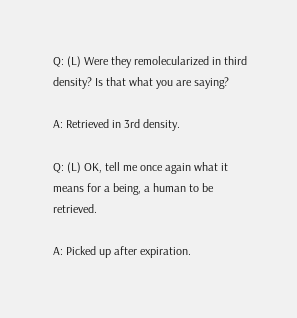Q: (L) Were they remolecularized in third density? Is that what you are saying?

A: Retrieved in 3rd density.

Q: (L) OK, tell me once again what it means for a being, a human to be retrieved.

A: Picked up after expiration.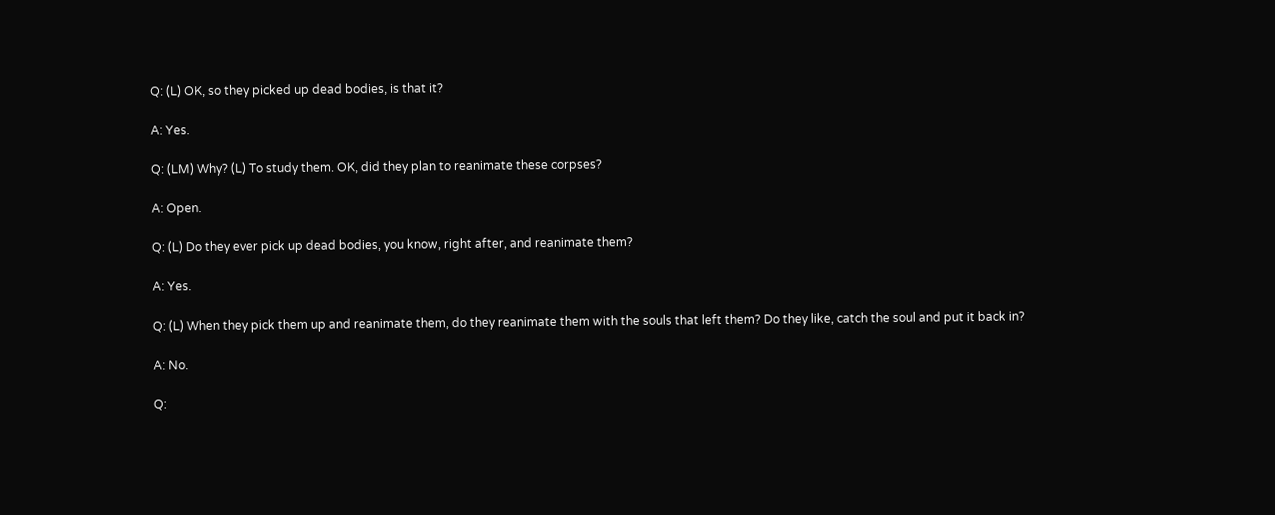Q: (L) OK, so they picked up dead bodies, is that it?

A: Yes.

Q: (LM) Why? (L) To study them. OK, did they plan to reanimate these corpses?

A: Open.

Q: (L) Do they ever pick up dead bodies, you know, right after, and reanimate them?

A: Yes.

Q: (L) When they pick them up and reanimate them, do they reanimate them with the souls that left them? Do they like, catch the soul and put it back in?

A: No.

Q: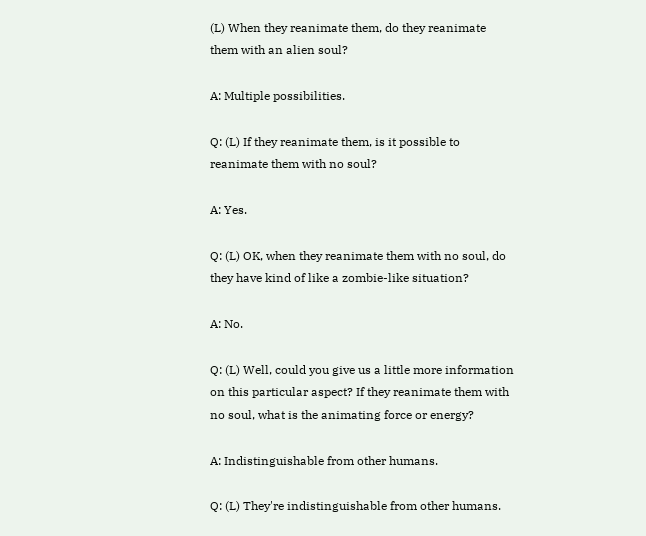(L) When they reanimate them, do they reanimate them with an alien soul?

A: Multiple possibilities.

Q: (L) If they reanimate them, is it possible to reanimate them with no soul?

A: Yes.

Q: (L) OK, when they reanimate them with no soul, do they have kind of like a zombie-like situation?

A: No.

Q: (L) Well, could you give us a little more information on this particular aspect? If they reanimate them with no soul, what is the animating force or energy?

A: Indistinguishable from other humans.

Q: (L) They're indistinguishable from other humans.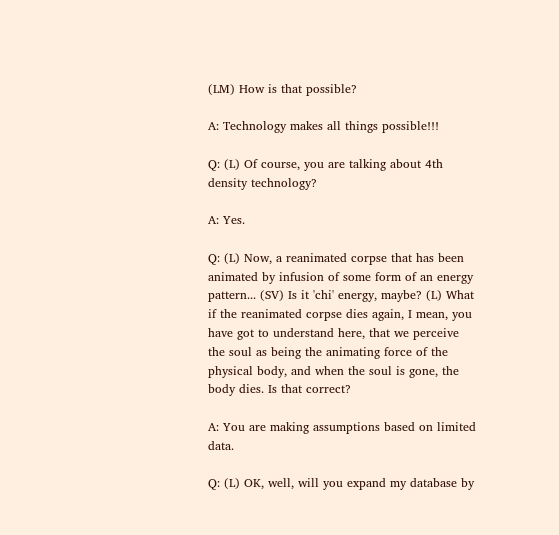(LM) How is that possible?

A: Technology makes all things possible!!!

Q: (L) Of course, you are talking about 4th density technology?

A: Yes.

Q: (L) Now, a reanimated corpse that has been animated by infusion of some form of an energy pattern... (SV) Is it 'chi' energy, maybe? (L) What if the reanimated corpse dies again, I mean, you have got to understand here, that we perceive the soul as being the animating force of the physical body, and when the soul is gone, the body dies. Is that correct?

A: You are making assumptions based on limited data.

Q: (L) OK, well, will you expand my database by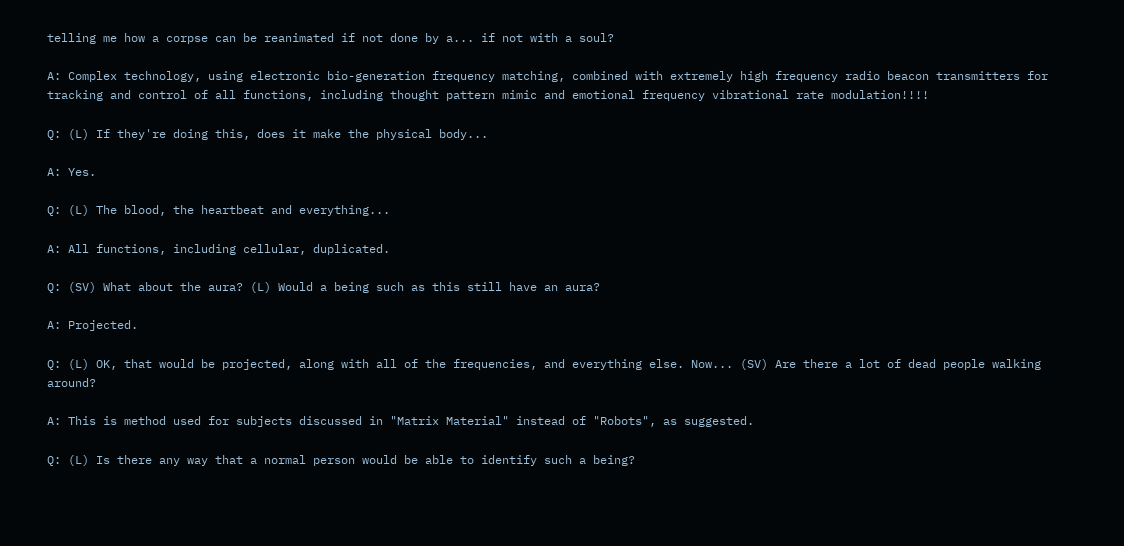telling me how a corpse can be reanimated if not done by a... if not with a soul?

A: Complex technology, using electronic bio-generation frequency matching, combined with extremely high frequency radio beacon transmitters for tracking and control of all functions, including thought pattern mimic and emotional frequency vibrational rate modulation!!!!

Q: (L) If they're doing this, does it make the physical body...

A: Yes.

Q: (L) The blood, the heartbeat and everything...

A: All functions, including cellular, duplicated.

Q: (SV) What about the aura? (L) Would a being such as this still have an aura?

A: Projected.

Q: (L) OK, that would be projected, along with all of the frequencies, and everything else. Now... (SV) Are there a lot of dead people walking around?

A: This is method used for subjects discussed in "Matrix Material" instead of "Robots", as suggested.

Q: (L) Is there any way that a normal person would be able to identify such a being?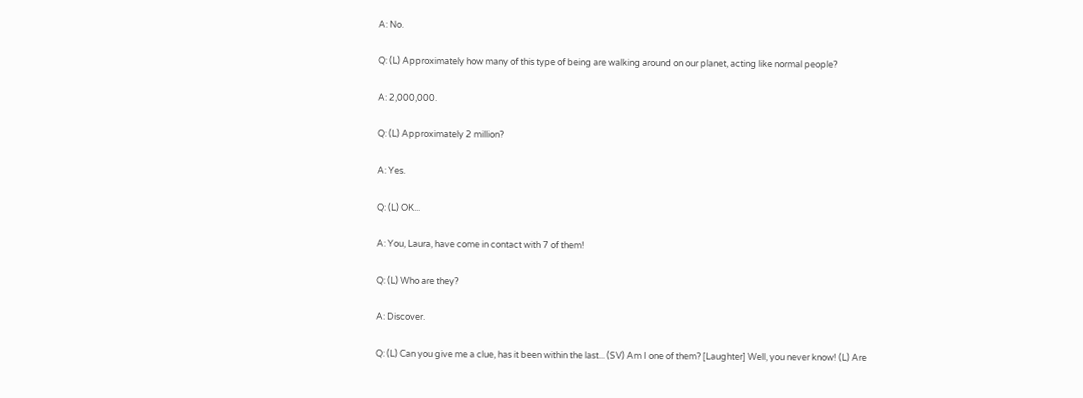A: No.

Q: (L) Approximately how many of this type of being are walking around on our planet, acting like normal people?

A: 2,000,000.

Q: (L) Approximately 2 million?

A: Yes.

Q: (L) OK...

A: You, Laura, have come in contact with 7 of them!

Q: (L) Who are they?

A: Discover.

Q: (L) Can you give me a clue, has it been within the last... (SV) Am I one of them? [Laughter] Well, you never know! (L) Are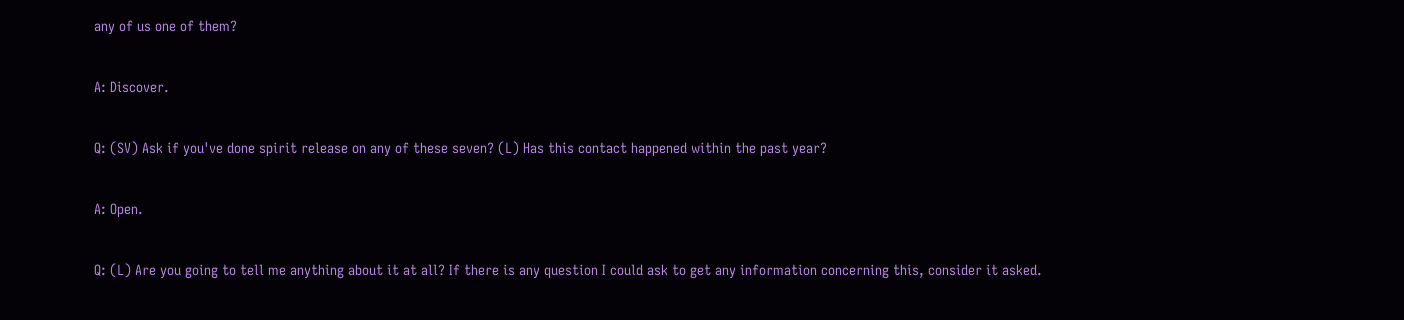any of us one of them?

A: Discover.

Q: (SV) Ask if you've done spirit release on any of these seven? (L) Has this contact happened within the past year?

A: Open.

Q: (L) Are you going to tell me anything about it at all? If there is any question I could ask to get any information concerning this, consider it asked.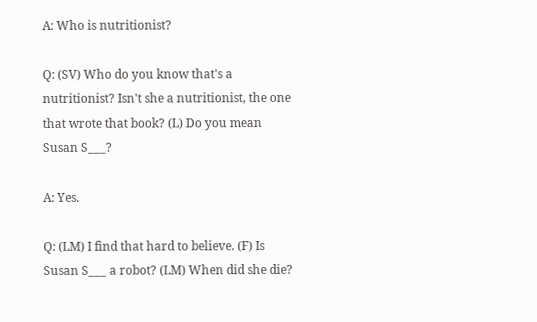A: Who is nutritionist?

Q: (SV) Who do you know that's a nutritionist? Isn't she a nutritionist, the one that wrote that book? (L) Do you mean Susan S___?

A: Yes.

Q: (LM) I find that hard to believe. (F) Is Susan S___ a robot? (LM) When did she die?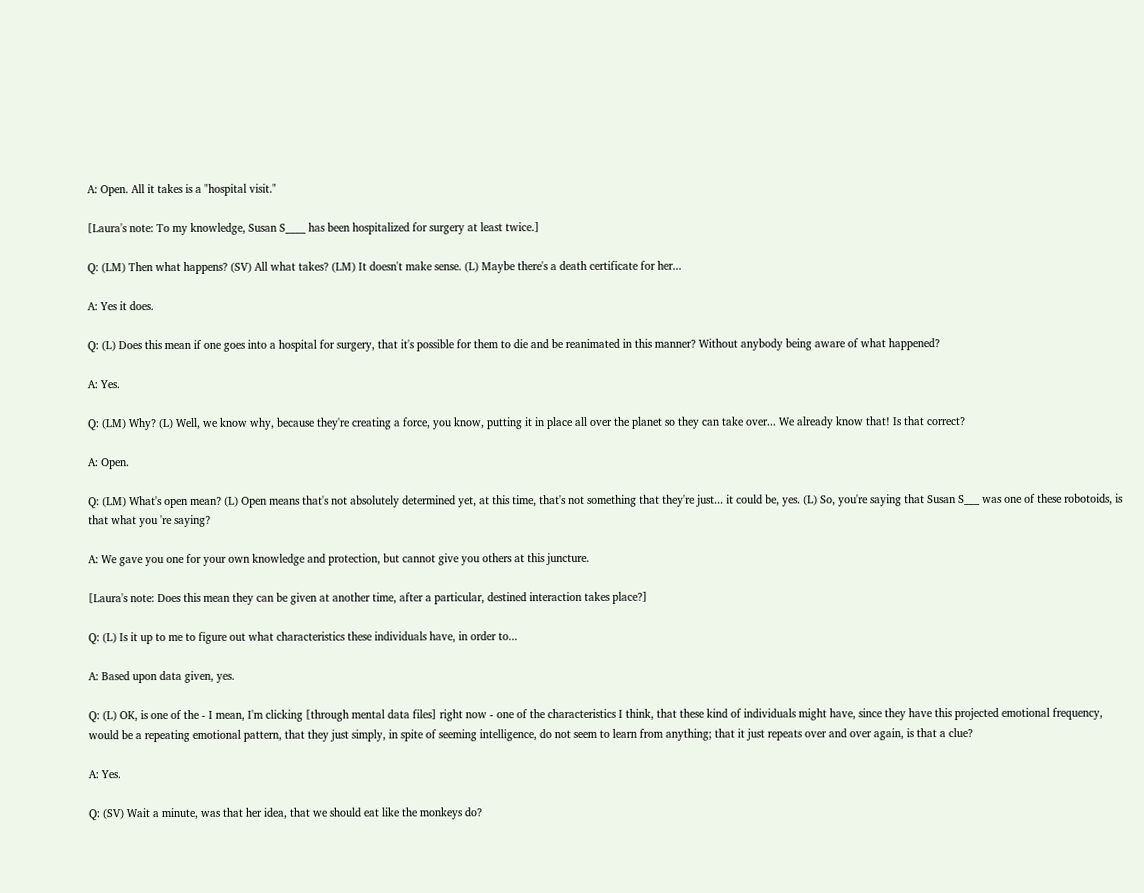A: Open. All it takes is a "hospital visit."

[Laura's note: To my knowledge, Susan S____ has been hospitalized for surgery at least twice.]

Q: (LM) Then what happens? (SV) All what takes? (LM) It doesn't make sense. (L) Maybe there's a death certificate for her...

A: Yes it does.

Q: (L) Does this mean if one goes into a hospital for surgery, that it's possible for them to die and be reanimated in this manner? Without anybody being aware of what happened?

A: Yes.

Q: (LM) Why? (L) Well, we know why, because they're creating a force, you know, putting it in place all over the planet so they can take over... We already know that! Is that correct?

A: Open.

Q: (LM) What's open mean? (L) Open means that's not absolutely determined yet, at this time, that's not something that they're just... it could be, yes. (L) So, you're saying that Susan S___ was one of these robotoids, is that what you 're saying?

A: We gave you one for your own knowledge and protection, but cannot give you others at this juncture.

[Laura's note: Does this mean they can be given at another time, after a particular, destined interaction takes place?]

Q: (L) Is it up to me to figure out what characteristics these individuals have, in order to...

A: Based upon data given, yes.

Q: (L) OK, is one of the - I mean, I'm clicking [through mental data files] right now - one of the characteristics I think, that these kind of individuals might have, since they have this projected emotional frequency, would be a repeating emotional pattern, that they just simply, in spite of seeming intelligence, do not seem to learn from anything; that it just repeats over and over again, is that a clue?

A: Yes.

Q: (SV) Wait a minute, was that her idea, that we should eat like the monkeys do?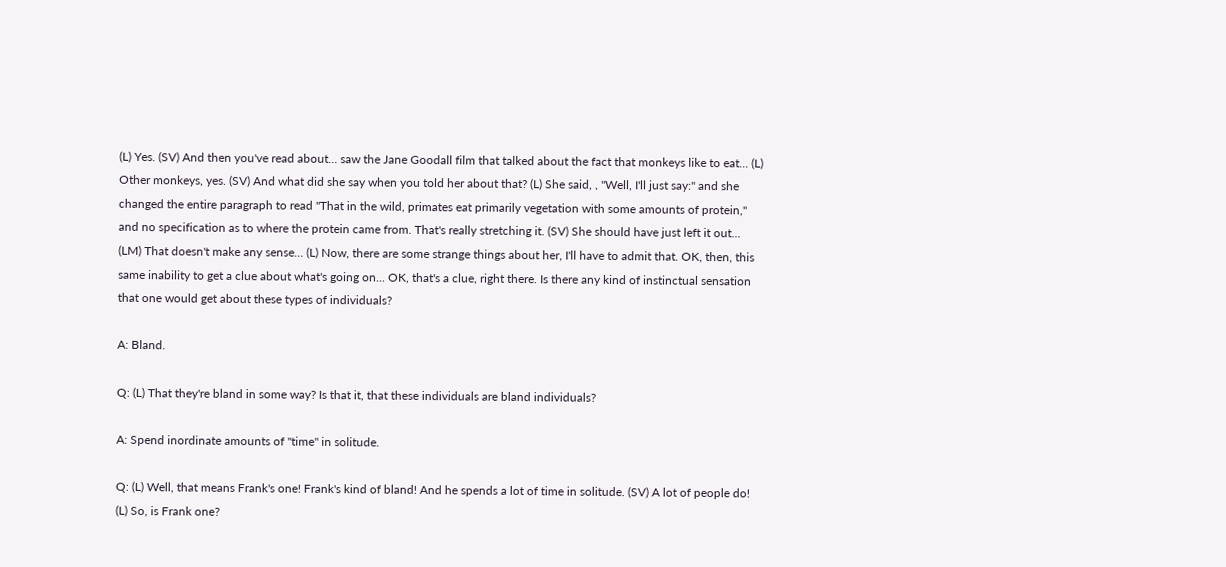(L) Yes. (SV) And then you've read about... saw the Jane Goodall film that talked about the fact that monkeys like to eat... (L) Other monkeys, yes. (SV) And what did she say when you told her about that? (L) She said, , "Well, I'll just say:" and she changed the entire paragraph to read "That in the wild, primates eat primarily vegetation with some amounts of protein," and no specification as to where the protein came from. That's really stretching it. (SV) She should have just left it out... (LM) That doesn't make any sense... (L) Now, there are some strange things about her, I'll have to admit that. OK, then, this same inability to get a clue about what's going on... OK, that's a clue, right there. Is there any kind of instinctual sensation that one would get about these types of individuals?

A: Bland.

Q: (L) That they're bland in some way? Is that it, that these individuals are bland individuals?

A: Spend inordinate amounts of "time" in solitude.

Q: (L) Well, that means Frank's one! Frank's kind of bland! And he spends a lot of time in solitude. (SV) A lot of people do! (L) So, is Frank one?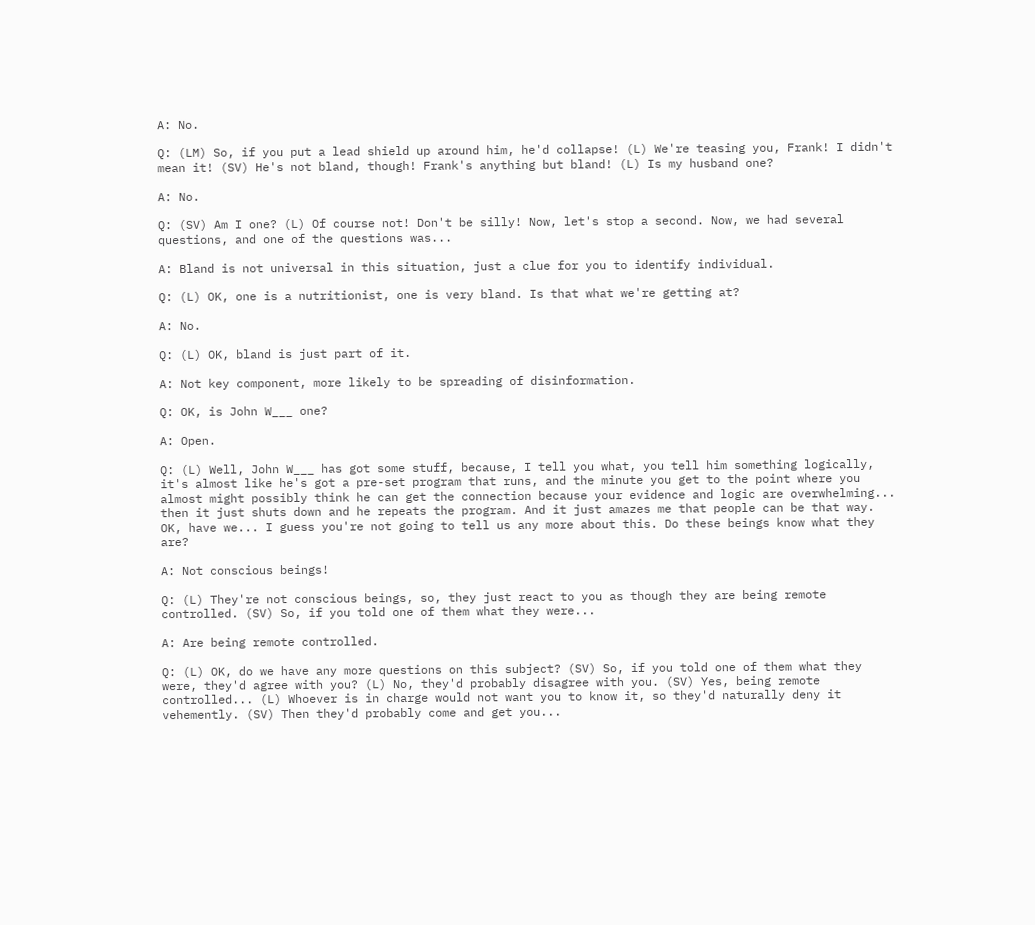A: No.

Q: (LM) So, if you put a lead shield up around him, he'd collapse! (L) We're teasing you, Frank! I didn't mean it! (SV) He's not bland, though! Frank's anything but bland! (L) Is my husband one?

A: No.

Q: (SV) Am I one? (L) Of course not! Don't be silly! Now, let's stop a second. Now, we had several questions, and one of the questions was...

A: Bland is not universal in this situation, just a clue for you to identify individual.

Q: (L) OK, one is a nutritionist, one is very bland. Is that what we're getting at?

A: No.

Q: (L) OK, bland is just part of it.

A: Not key component, more likely to be spreading of disinformation.

Q: OK, is John W___ one?

A: Open.

Q: (L) Well, John W___ has got some stuff, because, I tell you what, you tell him something logically, it's almost like he's got a pre-set program that runs, and the minute you get to the point where you almost might possibly think he can get the connection because your evidence and logic are overwhelming... then it just shuts down and he repeats the program. And it just amazes me that people can be that way. OK, have we... I guess you're not going to tell us any more about this. Do these beings know what they are?

A: Not conscious beings!

Q: (L) They're not conscious beings, so, they just react to you as though they are being remote controlled. (SV) So, if you told one of them what they were...

A: Are being remote controlled.

Q: (L) OK, do we have any more questions on this subject? (SV) So, if you told one of them what they were, they'd agree with you? (L) No, they'd probably disagree with you. (SV) Yes, being remote controlled... (L) Whoever is in charge would not want you to know it, so they'd naturally deny it vehemently. (SV) Then they'd probably come and get you...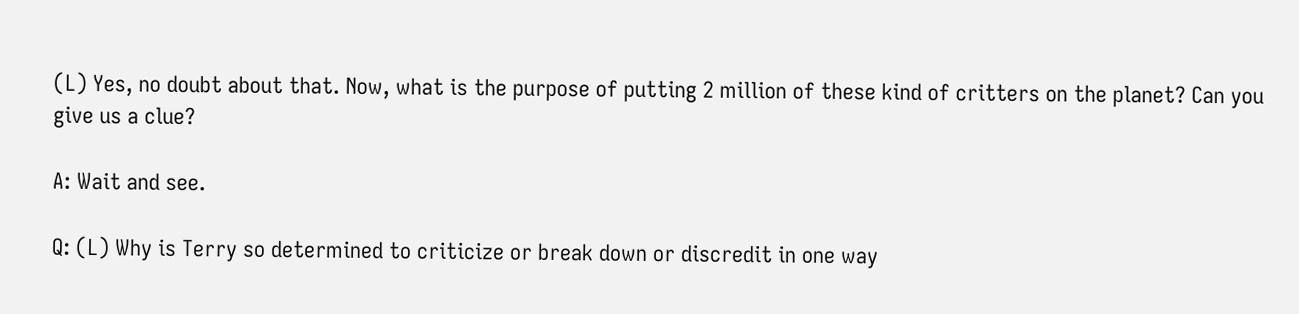(L) Yes, no doubt about that. Now, what is the purpose of putting 2 million of these kind of critters on the planet? Can you give us a clue?

A: Wait and see.

Q: (L) Why is Terry so determined to criticize or break down or discredit in one way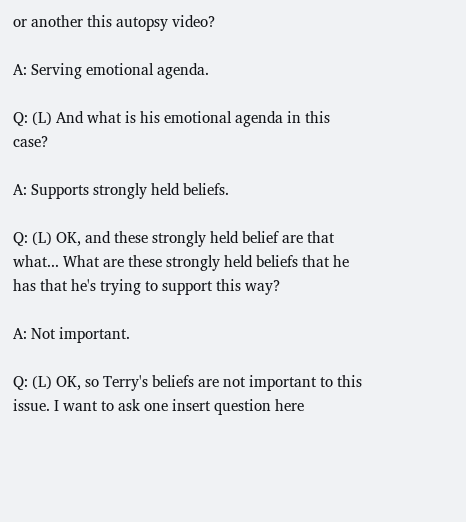or another this autopsy video?

A: Serving emotional agenda.

Q: (L) And what is his emotional agenda in this case?

A: Supports strongly held beliefs.

Q: (L) OK, and these strongly held belief are that what... What are these strongly held beliefs that he has that he's trying to support this way?

A: Not important.

Q: (L) OK, so Terry's beliefs are not important to this issue. I want to ask one insert question here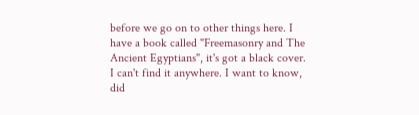before we go on to other things here. I have a book called "Freemasonry and The Ancient Egyptians", it's got a black cover. I can't find it anywhere. I want to know, did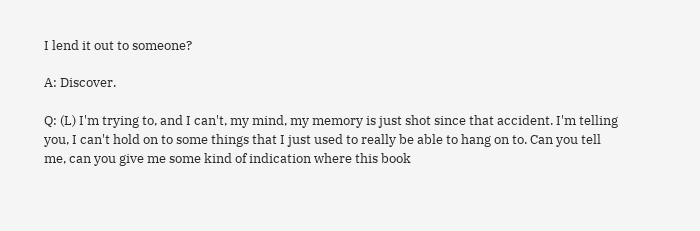I lend it out to someone?

A: Discover.

Q: (L) I'm trying to, and I can't, my mind, my memory is just shot since that accident. I'm telling you, I can't hold on to some things that I just used to really be able to hang on to. Can you tell me, can you give me some kind of indication where this book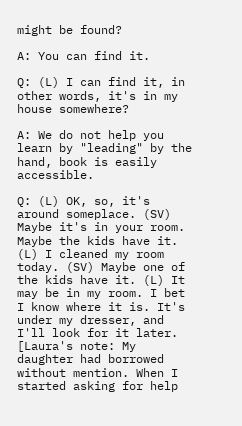might be found?

A: You can find it.

Q: (L) I can find it, in other words, it's in my house somewhere?

A: We do not help you learn by "leading" by the hand, book is easily accessible.

Q: (L) OK, so, it's around someplace. (SV) Maybe it's in your room. Maybe the kids have it. (L) I cleaned my room today. (SV) Maybe one of the kids have it. (L) It may be in my room. I bet I know where it is. It's under my dresser, and I'll look for it later. [Laura's note: My daughter had borrowed without mention. When I started asking for help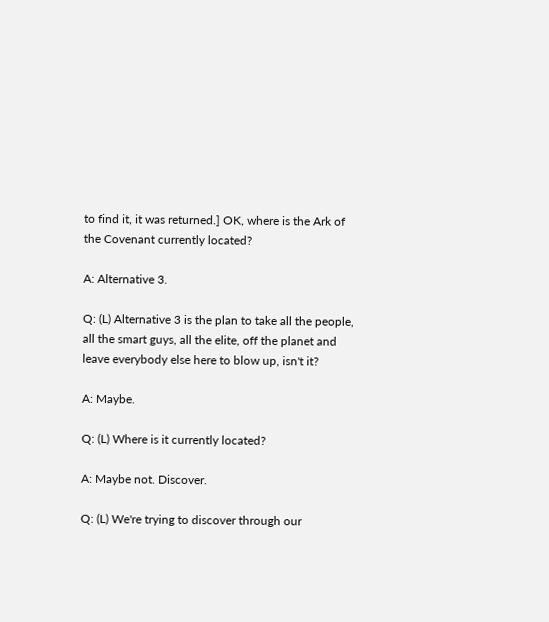to find it, it was returned.] OK, where is the Ark of the Covenant currently located?

A: Alternative 3.

Q: (L) Alternative 3 is the plan to take all the people, all the smart guys, all the elite, off the planet and leave everybody else here to blow up, isn't it?

A: Maybe.

Q: (L) Where is it currently located?

A: Maybe not. Discover.

Q: (L) We're trying to discover through our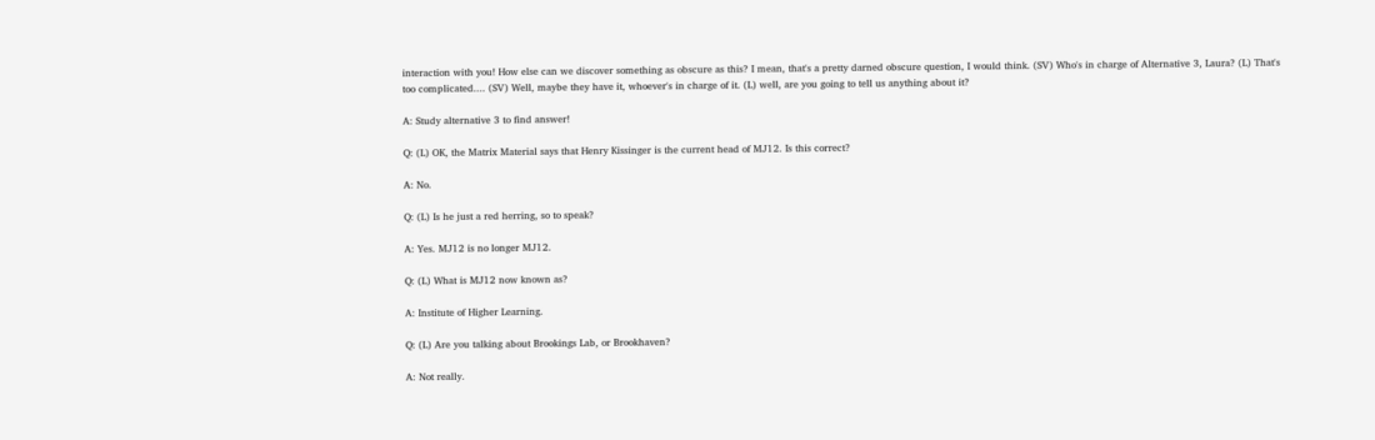interaction with you! How else can we discover something as obscure as this? I mean, that's a pretty darned obscure question, I would think. (SV) Who's in charge of Alternative 3, Laura? (L) That's too complicated.... (SV) Well, maybe they have it, whoever's in charge of it. (L) well, are you going to tell us anything about it?

A: Study alternative 3 to find answer!

Q: (L) OK, the Matrix Material says that Henry Kissinger is the current head of MJ12. Is this correct?

A: No.

Q: (L) Is he just a red herring, so to speak?

A: Yes. MJ12 is no longer MJ12.

Q: (L) What is MJ12 now known as?

A: Institute of Higher Learning.

Q: (L) Are you talking about Brookings Lab, or Brookhaven?

A: Not really.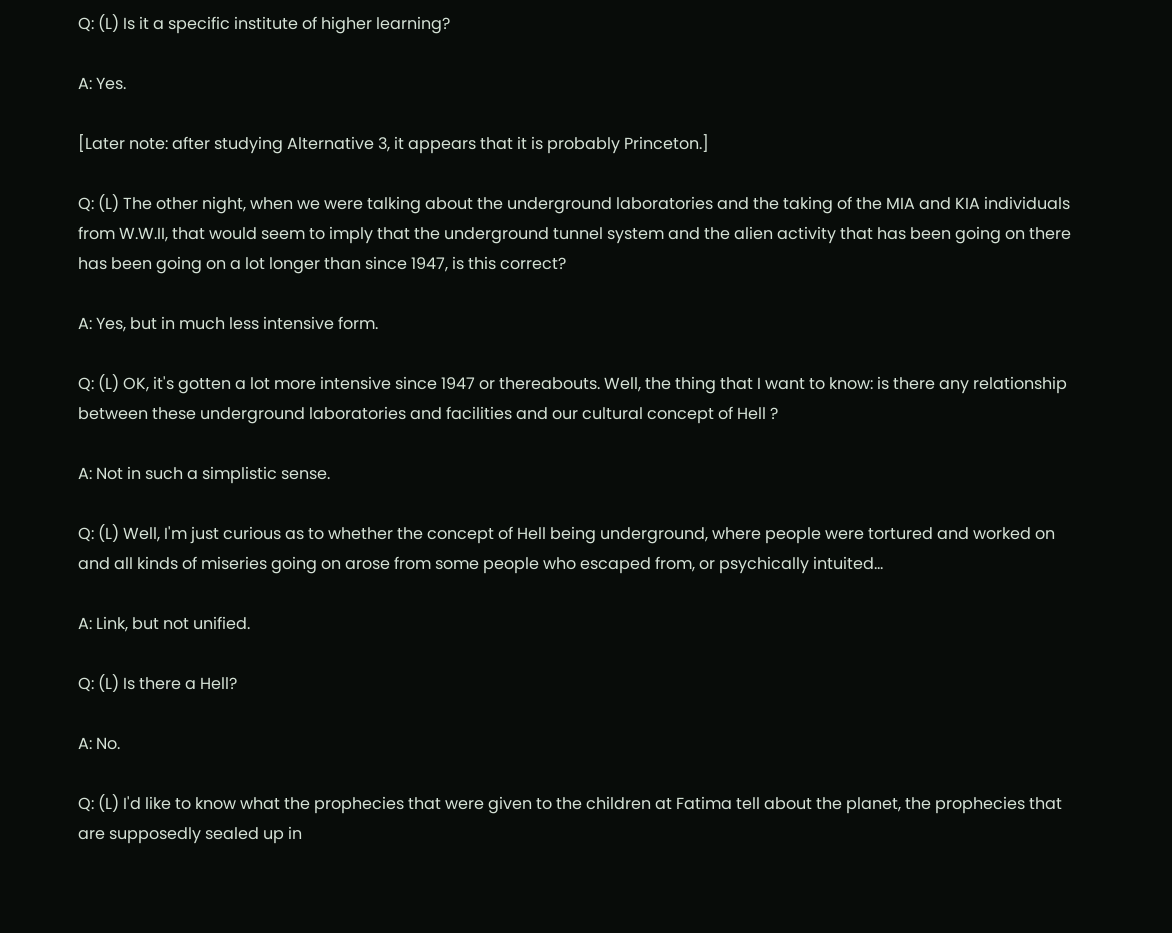Q: (L) Is it a specific institute of higher learning?

A: Yes.

[Later note: after studying Alternative 3, it appears that it is probably Princeton.]

Q: (L) The other night, when we were talking about the underground laboratories and the taking of the MIA and KIA individuals from W.W.II, that would seem to imply that the underground tunnel system and the alien activity that has been going on there has been going on a lot longer than since 1947, is this correct?

A: Yes, but in much less intensive form.

Q: (L) OK, it's gotten a lot more intensive since 1947 or thereabouts. Well, the thing that I want to know: is there any relationship between these underground laboratories and facilities and our cultural concept of Hell ?

A: Not in such a simplistic sense.

Q: (L) Well, I'm just curious as to whether the concept of Hell being underground, where people were tortured and worked on and all kinds of miseries going on arose from some people who escaped from, or psychically intuited...

A: Link, but not unified.

Q: (L) Is there a Hell?

A: No.

Q: (L) I'd like to know what the prophecies that were given to the children at Fatima tell about the planet, the prophecies that are supposedly sealed up in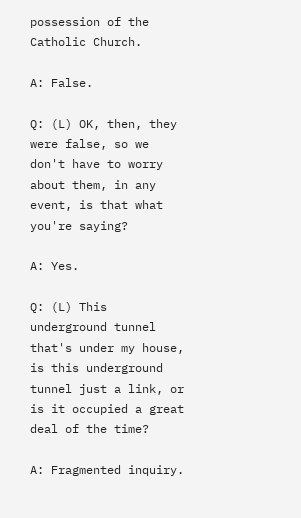possession of the Catholic Church.

A: False.

Q: (L) OK, then, they were false, so we don't have to worry about them, in any event, is that what you're saying?

A: Yes.

Q: (L) This underground tunnel that's under my house, is this underground tunnel just a link, or is it occupied a great deal of the time?

A: Fragmented inquiry.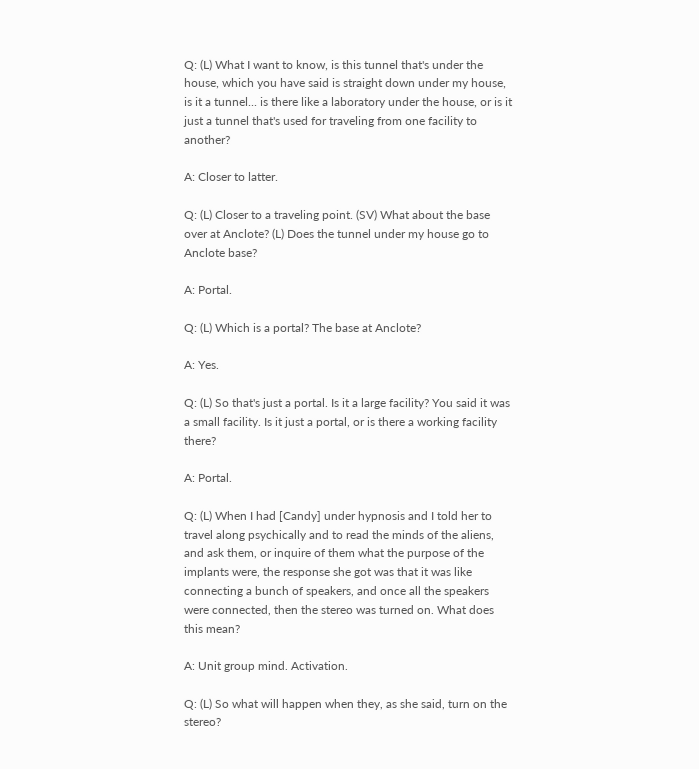Q: (L) What I want to know, is this tunnel that's under the house, which you have said is straight down under my house, is it a tunnel... is there like a laboratory under the house, or is it just a tunnel that's used for traveling from one facility to another?

A: Closer to latter.

Q: (L) Closer to a traveling point. (SV) What about the base over at Anclote? (L) Does the tunnel under my house go to Anclote base?

A: Portal.

Q: (L) Which is a portal? The base at Anclote?

A: Yes.

Q: (L) So that's just a portal. Is it a large facility? You said it was a small facility. Is it just a portal, or is there a working facility there?

A: Portal.

Q: (L) When I had [Candy] under hypnosis and I told her to travel along psychically and to read the minds of the aliens, and ask them, or inquire of them what the purpose of the implants were, the response she got was that it was like connecting a bunch of speakers, and once all the speakers were connected, then the stereo was turned on. What does this mean?

A: Unit group mind. Activation.

Q: (L) So what will happen when they, as she said, turn on the stereo?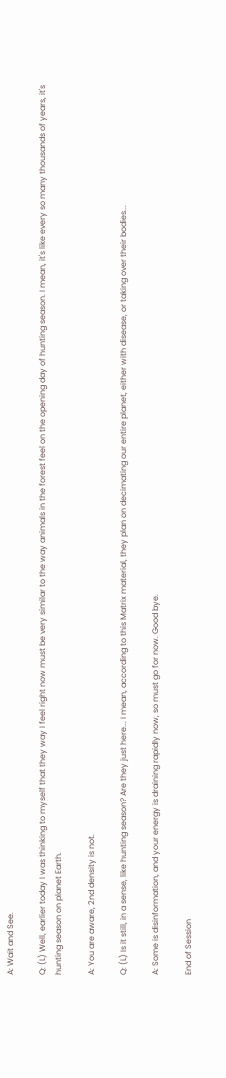A: Wait and See.

Q: (L) Well, earlier today I was thinking to myself that they way I feel right now must be very similar to the way animals in the forest feel on the opening day of hunting season. I mean, it's like every so many thousands of years, it's hunting season on planet Earth.

A: You are aware, 2nd density is not.

Q: (L) Is it still, in a sense, like hunting season? Are they just here... I mean, according to this Matrix material, they plan on decimating our entire planet, either with disease, or taking over their bodies...

A: Some is disinformation, and your energy is draining rapidly now, so must go for now. Good bye.

End of Session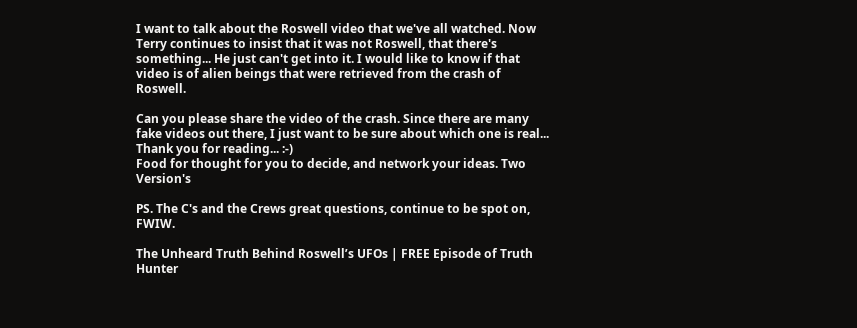I want to talk about the Roswell video that we've all watched. Now Terry continues to insist that it was not Roswell, that there's something... He just can't get into it. I would like to know if that video is of alien beings that were retrieved from the crash of Roswell.

Can you please share the video of the crash. Since there are many fake videos out there, I just want to be sure about which one is real... Thank you for reading... :-)
Food for thought for you to decide, and network your ideas. Two Version's

PS. The C's and the Crews great questions, continue to be spot on, FWIW.

The Unheard Truth Behind Roswell’s UFOs | FREE Episode of Truth Hunter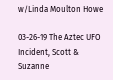w/Linda Moulton Howe

03-26-19 The Aztec UFO Incident, Scott & Suzanne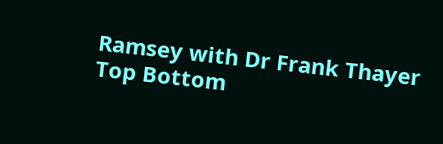Ramsey with Dr Frank Thayer
Top Bottom